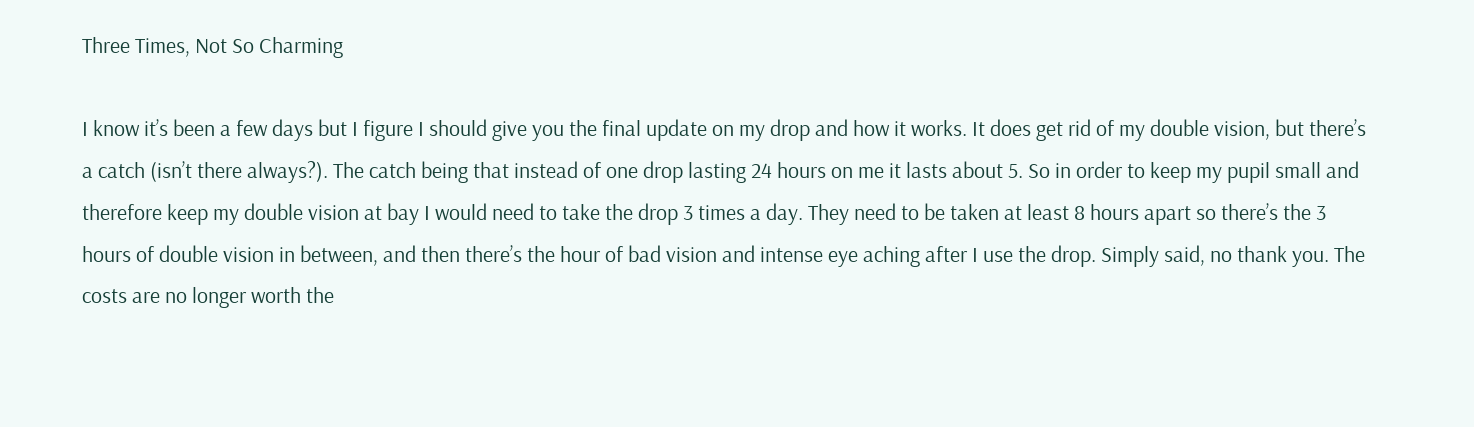Three Times, Not So Charming

I know it’s been a few days but I figure I should give you the final update on my drop and how it works. It does get rid of my double vision, but there’s a catch (isn’t there always?). The catch being that instead of one drop lasting 24 hours on me it lasts about 5. So in order to keep my pupil small and therefore keep my double vision at bay I would need to take the drop 3 times a day. They need to be taken at least 8 hours apart so there’s the 3 hours of double vision in between, and then there’s the hour of bad vision and intense eye aching after I use the drop. Simply said, no thank you. The costs are no longer worth the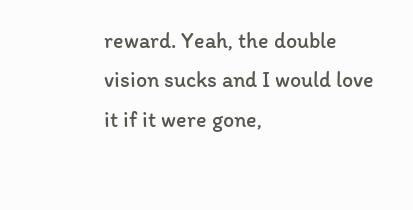reward. Yeah, the double vision sucks and I would love it if it were gone,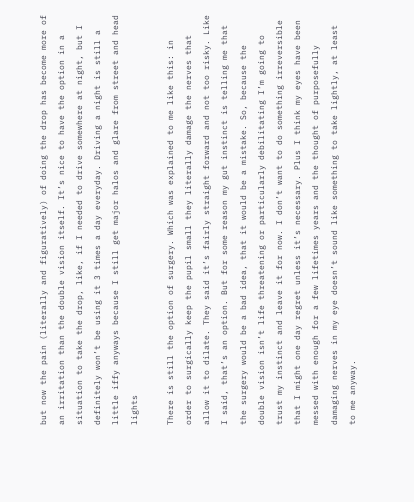but now the pain (literally and figuratively) of doing the drop has become more of an irritation than the double vision itself. It’s nice to have the option in a situation to take the drop, like, if I needed to drive somewhere at night, but I definitely won’t be using it 3 times a day everyday. Driving a night is still a little iffy anyways because I still get major halos and glare from street and head lights

There is still the option of surgery. Which was explained to me like this: in order to surgically keep the pupil small they literally damage the nerves that allow it to dilate. They said it’s fairly straight forward and not too risky. Like I said, that’s an option. But for some reason my gut instinct is telling me that the surgery would be a bad idea, that it would be a mistake. So, because the double vision isn’t life threatening or particularly debilitating I’m going to trust my instinct and leave it for now. I don’t want to do something irreversible that I might one day regret unless it’s necessary. Plus I think my eyes have been messed with enough for a few lifetimes years and the thought of purposefully damaging nerves in my eye doesn’t sound like something to take lightly, at least to me anyway.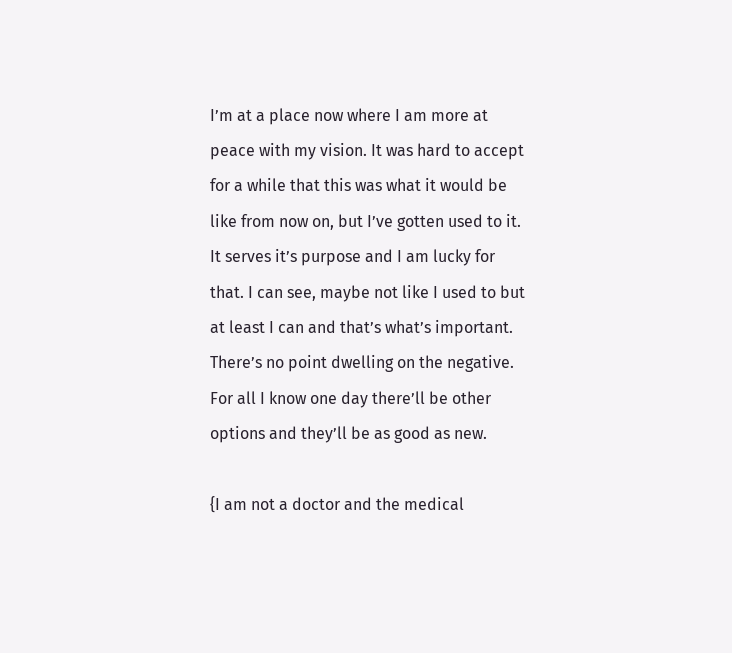I’m at a place now where I am more at peace with my vision. It was hard to accept for a while that this was what it would be like from now on, but I’ve gotten used to it. It serves it’s purpose and I am lucky for that. I can see, maybe not like I used to but at least I can and that’s what’s important. There’s no point dwelling on the negative. For all I know one day there’ll be other options and they’ll be as good as new.

{I am not a doctor and the medical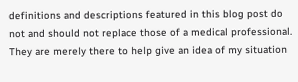definitions and descriptions featured in this blog post do not and should not replace those of a medical professional. They are merely there to help give an idea of my situation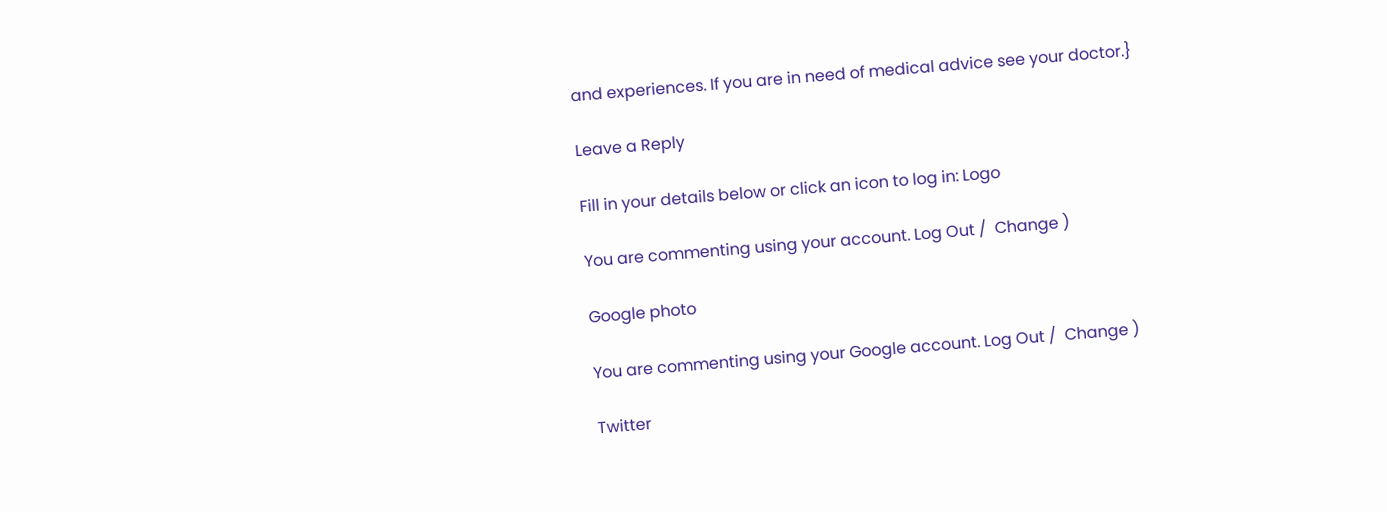and experiences. If you are in need of medical advice see your doctor.}

Leave a Reply

Fill in your details below or click an icon to log in: Logo

You are commenting using your account. Log Out /  Change )

Google photo

You are commenting using your Google account. Log Out /  Change )

Twitter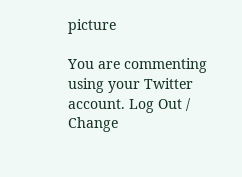picture

You are commenting using your Twitter account. Log Out /  Change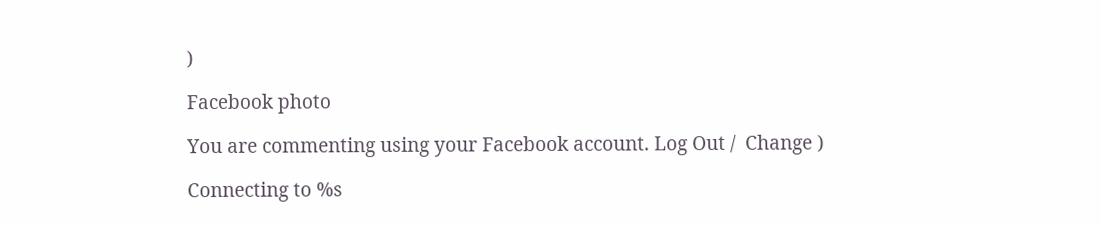)

Facebook photo

You are commenting using your Facebook account. Log Out /  Change )

Connecting to %s